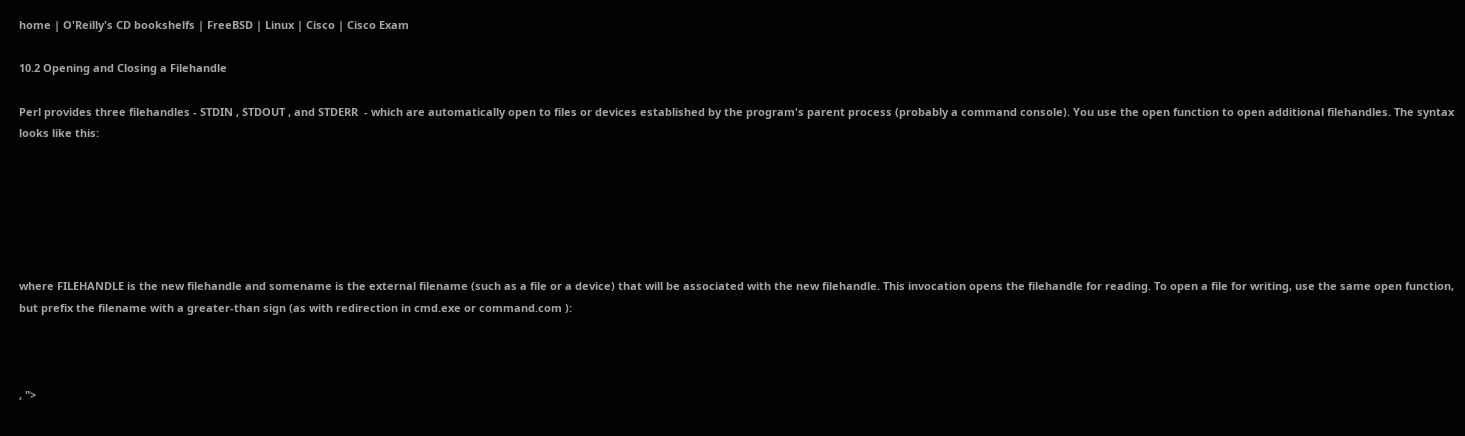home | O'Reilly's CD bookshelfs | FreeBSD | Linux | Cisco | Cisco Exam

10.2 Opening and Closing a Filehandle

Perl provides three filehandles - STDIN , STDOUT , and STDERR  - which are automatically open to files or devices established by the program's parent process (probably a command console). You use the open function to open additional filehandles. The syntax looks like this:






where FILEHANDLE is the new filehandle and somename is the external filename (such as a file or a device) that will be associated with the new filehandle. This invocation opens the filehandle for reading. To open a file for writing, use the same open function, but prefix the filename with a greater-than sign (as with redirection in cmd.exe or command.com ):



, ">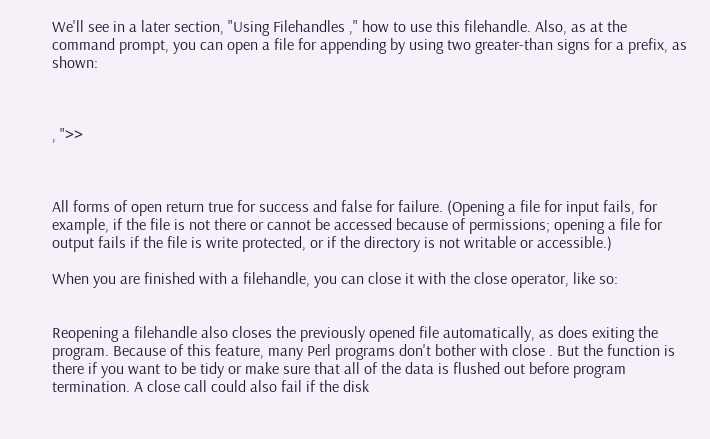We'll see in a later section, "Using Filehandles ," how to use this filehandle. Also, as at the command prompt, you can open a file for appending by using two greater-than signs for a prefix, as shown:



, ">>



All forms of open return true for success and false for failure. (Opening a file for input fails, for example, if the file is not there or cannot be accessed because of permissions; opening a file for output fails if the file is write protected, or if the directory is not writable or accessible.)

When you are finished with a filehandle, you can close it with the close operator, like so:


Reopening a filehandle also closes the previously opened file automatically, as does exiting the program. Because of this feature, many Perl programs don't bother with close . But the function is there if you want to be tidy or make sure that all of the data is flushed out before program termination. A close call could also fail if the disk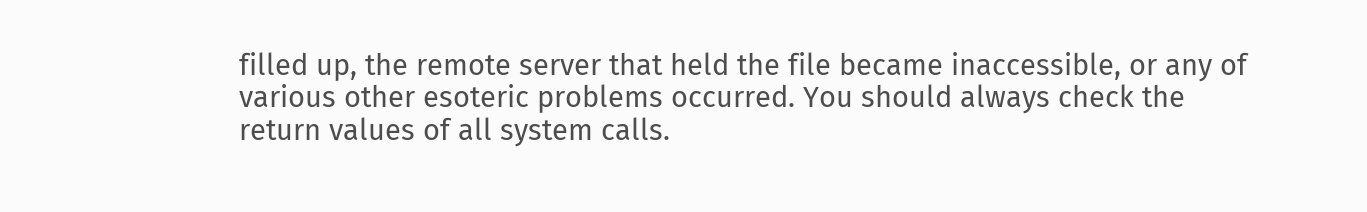filled up, the remote server that held the file became inaccessible, or any of various other esoteric problems occurred. You should always check the return values of all system calls.